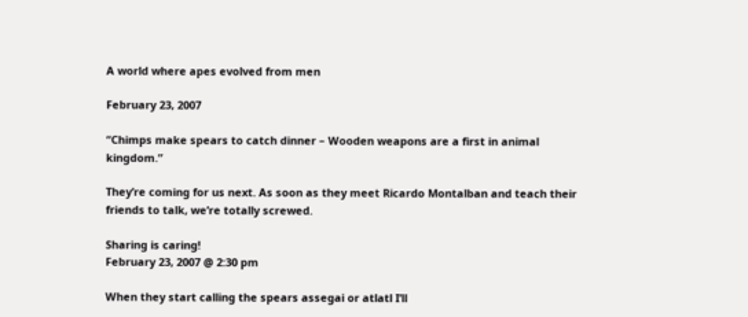A world where apes evolved from men

February 23, 2007

“Chimps make spears to catch dinner – Wooden weapons are a first in animal kingdom.”

They’re coming for us next. As soon as they meet Ricardo Montalban and teach their friends to talk, we’re totally screwed.

Sharing is caring!
February 23, 2007 @ 2:30 pm

When they start calling the spears assegai or atlatl I’ll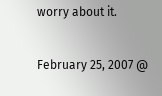worry about it.

February 25, 2007 @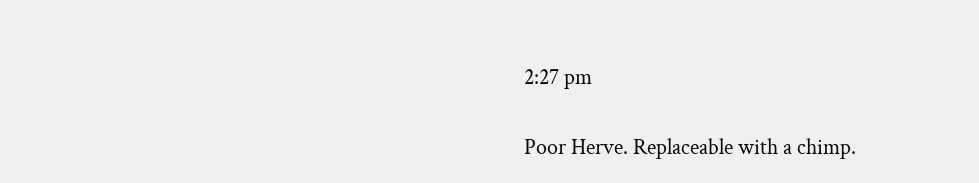2:27 pm

Poor Herve. Replaceable with a chimp.